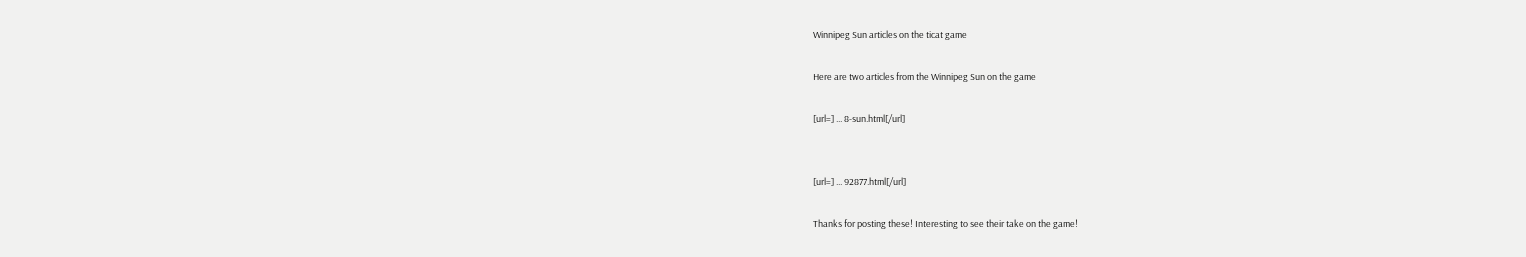Winnipeg Sun articles on the ticat game

Here are two articles from the Winnipeg Sun on the game

[url=] ... 8-sun.html[/url]


[url=] ... 92877.html[/url]

Thanks for posting these! Interesting to see their take on the game!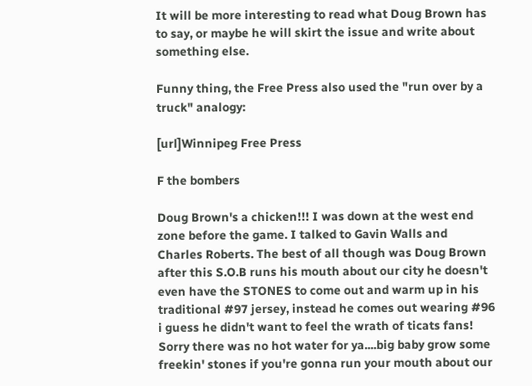It will be more interesting to read what Doug Brown has to say, or maybe he will skirt the issue and write about something else.

Funny thing, the Free Press also used the "run over by a truck" analogy:

[url]Winnipeg Free Press

F the bombers

Doug Brown's a chicken!!! I was down at the west end zone before the game. I talked to Gavin Walls and Charles Roberts. The best of all though was Doug Brown after this S.O.B runs his mouth about our city he doesn't even have the STONES to come out and warm up in his traditional #97 jersey, instead he comes out wearing #96 i guess he didn't want to feel the wrath of ticats fans! Sorry there was no hot water for ya....big baby grow some freekin' stones if you're gonna run your mouth about our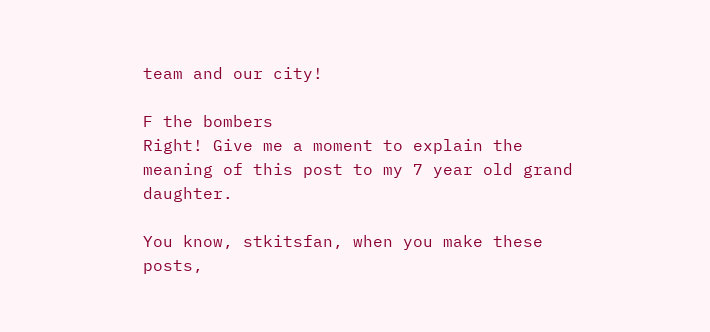team and our city!

F the bombers
Right! Give me a moment to explain the meaning of this post to my 7 year old grand daughter.

You know, stkitsfan, when you make these posts,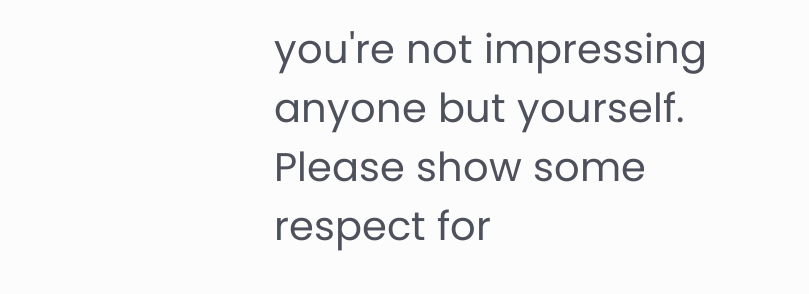you're not impressing anyone but yourself.
Please show some respect for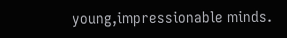young,impressionable minds.